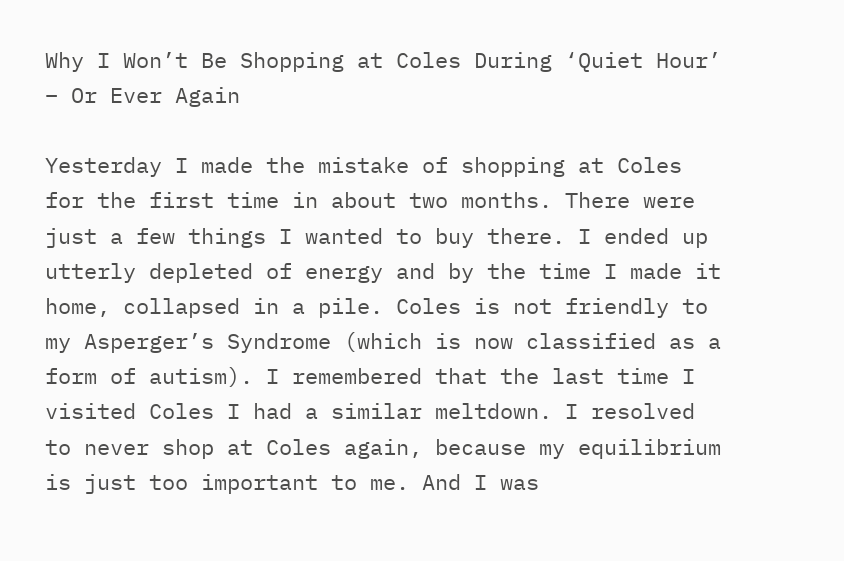Why I Won’t Be Shopping at Coles During ‘Quiet Hour’ – Or Ever Again

Yesterday I made the mistake of shopping at Coles for the first time in about two months. There were just a few things I wanted to buy there. I ended up utterly depleted of energy and by the time I made it home, collapsed in a pile. Coles is not friendly to my Asperger’s Syndrome (which is now classified as a form of autism). I remembered that the last time I visited Coles I had a similar meltdown. I resolved to never shop at Coles again, because my equilibrium is just too important to me. And I was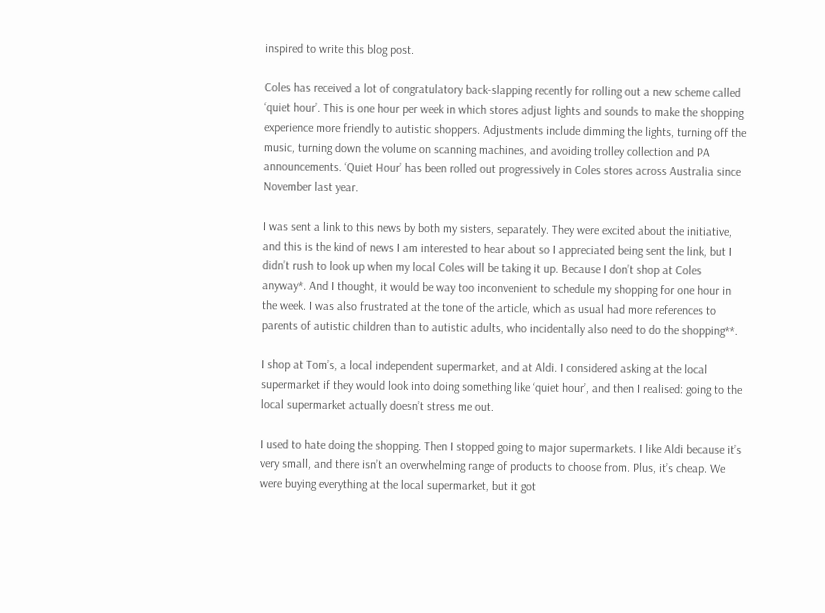inspired to write this blog post.

Coles has received a lot of congratulatory back-slapping recently for rolling out a new scheme called ‘quiet hour’. This is one hour per week in which stores adjust lights and sounds to make the shopping experience more friendly to autistic shoppers. Adjustments include dimming the lights, turning off the music, turning down the volume on scanning machines, and avoiding trolley collection and PA announcements. ‘Quiet Hour’ has been rolled out progressively in Coles stores across Australia since November last year.

I was sent a link to this news by both my sisters, separately. They were excited about the initiative, and this is the kind of news I am interested to hear about so I appreciated being sent the link, but I didn’t rush to look up when my local Coles will be taking it up. Because I don’t shop at Coles anyway*. And I thought, it would be way too inconvenient to schedule my shopping for one hour in the week. I was also frustrated at the tone of the article, which as usual had more references to parents of autistic children than to autistic adults, who incidentally also need to do the shopping**.

I shop at Tom’s, a local independent supermarket, and at Aldi. I considered asking at the local supermarket if they would look into doing something like ‘quiet hour’, and then I realised: going to the local supermarket actually doesn’t stress me out.

I used to hate doing the shopping. Then I stopped going to major supermarkets. I like Aldi because it’s very small, and there isn’t an overwhelming range of products to choose from. Plus, it’s cheap. We were buying everything at the local supermarket, but it got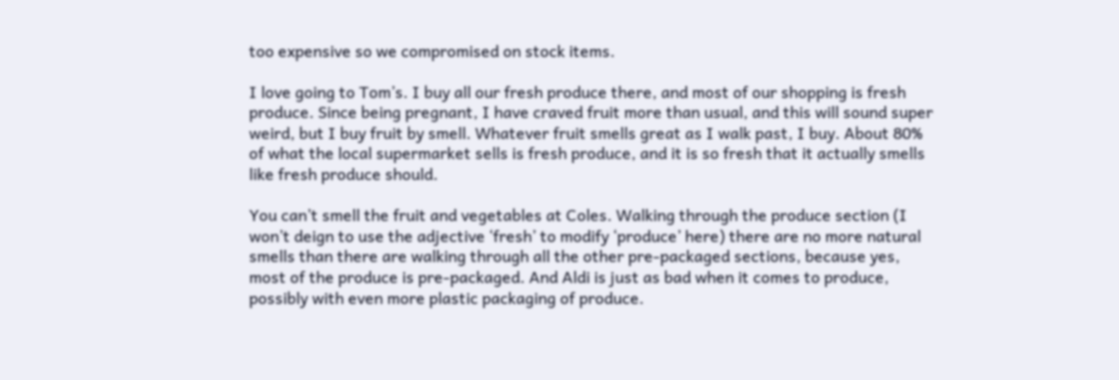too expensive so we compromised on stock items.

I love going to Tom’s. I buy all our fresh produce there, and most of our shopping is fresh produce. Since being pregnant, I have craved fruit more than usual, and this will sound super weird, but I buy fruit by smell. Whatever fruit smells great as I walk past, I buy. About 80% of what the local supermarket sells is fresh produce, and it is so fresh that it actually smells like fresh produce should.

You can’t smell the fruit and vegetables at Coles. Walking through the produce section (I won’t deign to use the adjective ‘fresh’ to modify ‘produce’ here) there are no more natural smells than there are walking through all the other pre-packaged sections, because yes, most of the produce is pre-packaged. And Aldi is just as bad when it comes to produce, possibly with even more plastic packaging of produce.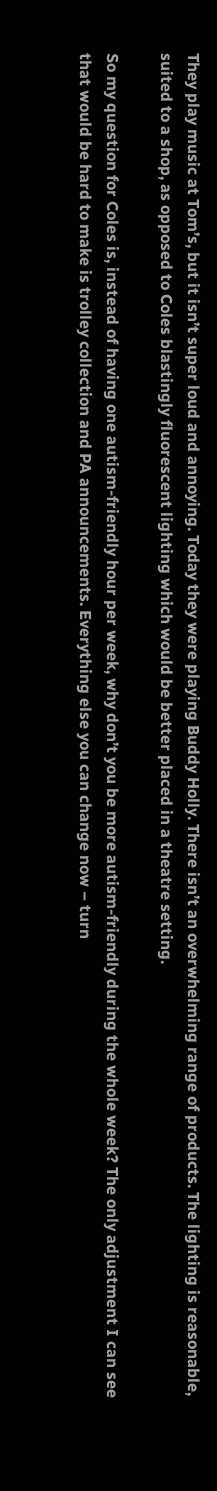They play music at Tom’s, but it isn’t super loud and annoying. Today they were playing Buddy Holly. There isn’t an overwhelming range of products. The lighting is reasonable, suited to a shop, as opposed to Coles blastingly fluorescent lighting which would be better placed in a theatre setting.

So my question for Coles is, instead of having one autism-friendly hour per week, why don’t you be more autism-friendly during the whole week? The only adjustment I can see that would be hard to make is trolley collection and PA announcements. Everything else you can change now – turn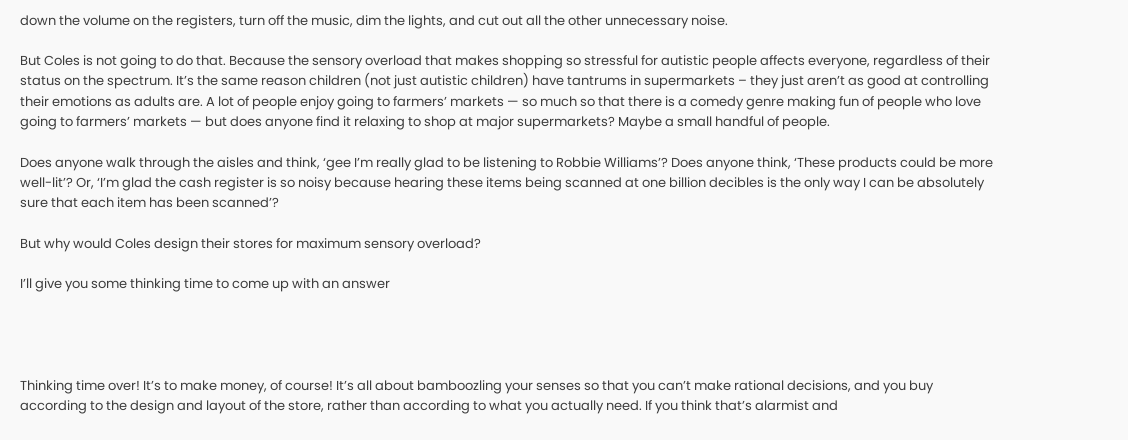down the volume on the registers, turn off the music, dim the lights, and cut out all the other unnecessary noise.

But Coles is not going to do that. Because the sensory overload that makes shopping so stressful for autistic people affects everyone, regardless of their status on the spectrum. It’s the same reason children (not just autistic children) have tantrums in supermarkets – they just aren’t as good at controlling their emotions as adults are. A lot of people enjoy going to farmers’ markets — so much so that there is a comedy genre making fun of people who love going to farmers’ markets — but does anyone find it relaxing to shop at major supermarkets? Maybe a small handful of people.

Does anyone walk through the aisles and think, ‘gee I’m really glad to be listening to Robbie Williams’? Does anyone think, ‘These products could be more well-lit’? Or, ‘I’m glad the cash register is so noisy because hearing these items being scanned at one billion decibles is the only way I can be absolutely sure that each item has been scanned’?

But why would Coles design their stores for maximum sensory overload?

I’ll give you some thinking time to come up with an answer




Thinking time over! It’s to make money, of course! It’s all about bamboozling your senses so that you can’t make rational decisions, and you buy according to the design and layout of the store, rather than according to what you actually need. If you think that’s alarmist and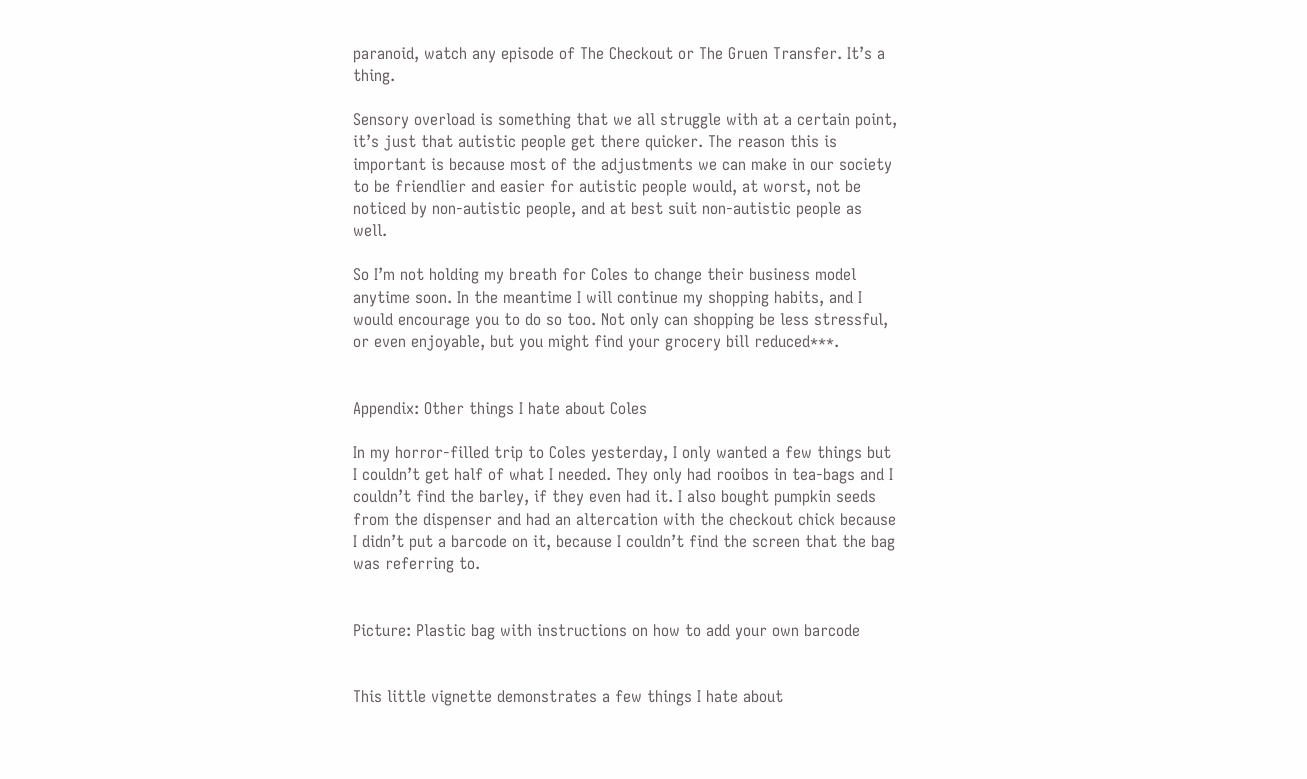paranoid, watch any episode of The Checkout or The Gruen Transfer. It’s a thing.

Sensory overload is something that we all struggle with at a certain point, it’s just that autistic people get there quicker. The reason this is important is because most of the adjustments we can make in our society to be friendlier and easier for autistic people would, at worst, not be noticed by non-autistic people, and at best suit non-autistic people as well.

So I’m not holding my breath for Coles to change their business model anytime soon. In the meantime I will continue my shopping habits, and I would encourage you to do so too. Not only can shopping be less stressful, or even enjoyable, but you might find your grocery bill reduced***.


Appendix: Other things I hate about Coles

In my horror-filled trip to Coles yesterday, I only wanted a few things but I couldn’t get half of what I needed. They only had rooibos in tea-bags and I couldn’t find the barley, if they even had it. I also bought pumpkin seeds from the dispenser and had an altercation with the checkout chick because I didn’t put a barcode on it, because I couldn’t find the screen that the bag was referring to.


Picture: Plastic bag with instructions on how to add your own barcode


This little vignette demonstrates a few things I hate about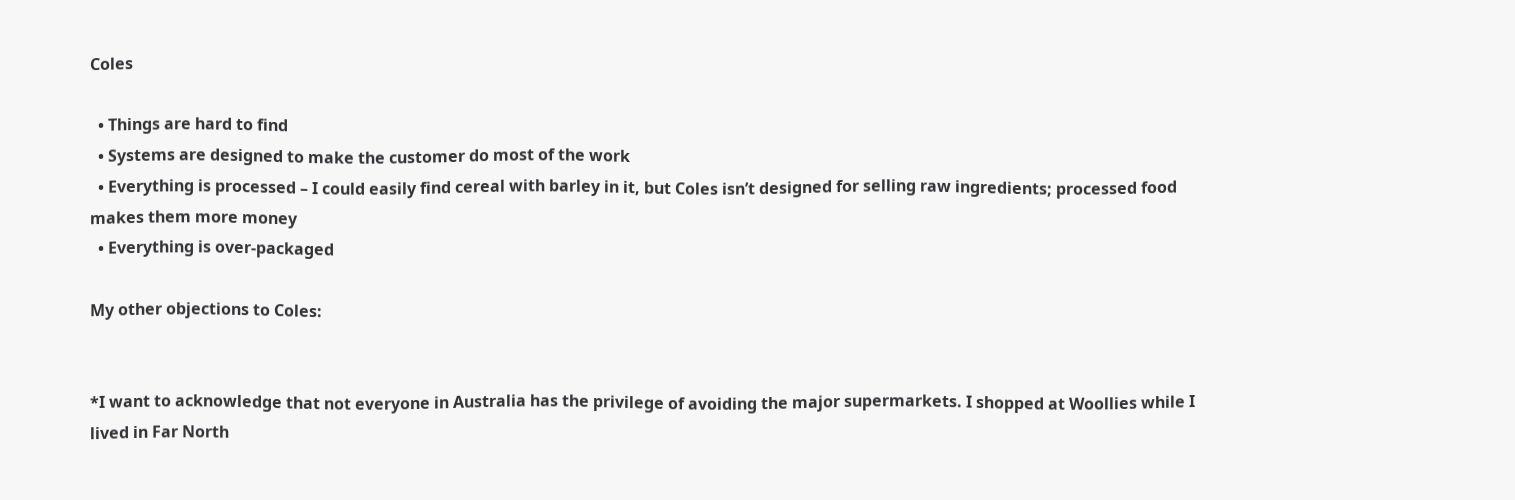Coles

  • Things are hard to find
  • Systems are designed to make the customer do most of the work
  • Everything is processed – I could easily find cereal with barley in it, but Coles isn’t designed for selling raw ingredients; processed food makes them more money
  • Everything is over-packaged

My other objections to Coles:


*I want to acknowledge that not everyone in Australia has the privilege of avoiding the major supermarkets. I shopped at Woollies while I lived in Far North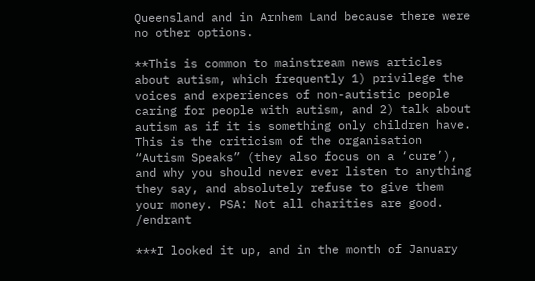Queensland and in Arnhem Land because there were no other options.

**This is common to mainstream news articles about autism, which frequently 1) privilege the voices and experiences of non-autistic people caring for people with autism, and 2) talk about autism as if it is something only children have. This is the criticism of the organisation “Autism Speaks” (they also focus on a ‘cure’),  and why you should never ever listen to anything they say, and absolutely refuse to give them your money. PSA: Not all charities are good. /endrant

***I looked it up, and in the month of January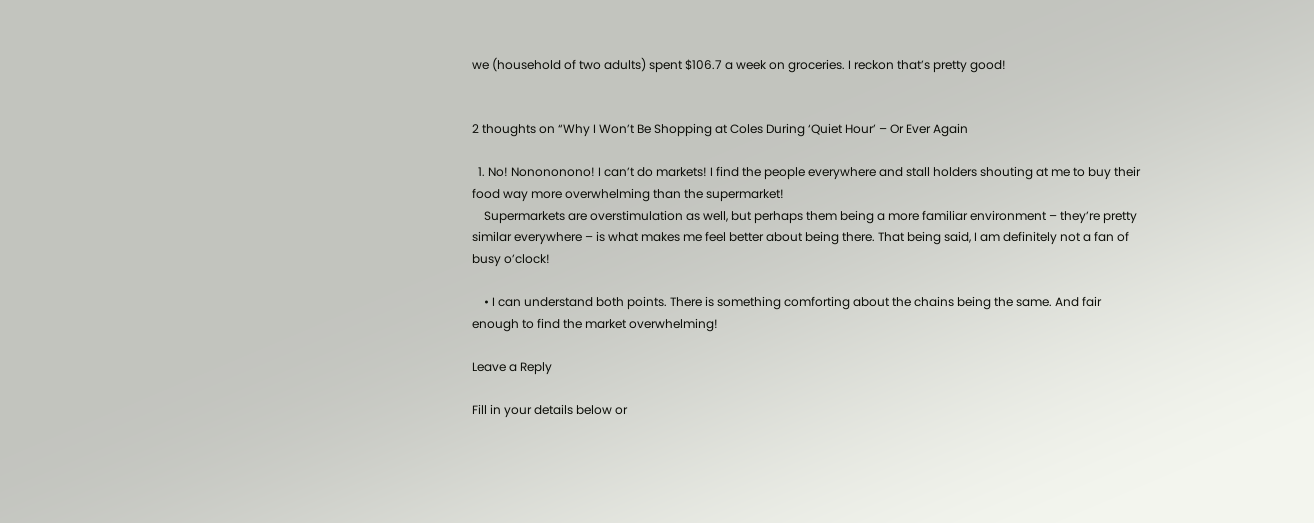we (household of two adults) spent $106.7 a week on groceries. I reckon that’s pretty good!


2 thoughts on “Why I Won’t Be Shopping at Coles During ‘Quiet Hour’ – Or Ever Again

  1. No! Nonononono! I can’t do markets! I find the people everywhere and stall holders shouting at me to buy their food way more overwhelming than the supermarket!
    Supermarkets are overstimulation as well, but perhaps them being a more familiar environment – they’re pretty similar everywhere – is what makes me feel better about being there. That being said, I am definitely not a fan of busy o’clock!

    • I can understand both points. There is something comforting about the chains being the same. And fair enough to find the market overwhelming!

Leave a Reply

Fill in your details below or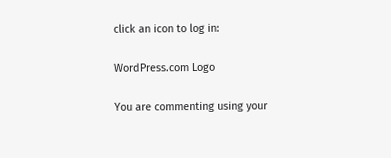click an icon to log in:

WordPress.com Logo

You are commenting using your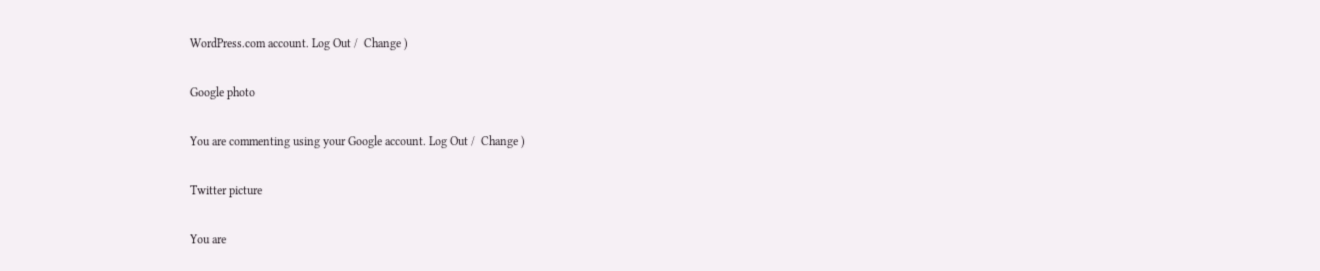WordPress.com account. Log Out /  Change )

Google photo

You are commenting using your Google account. Log Out /  Change )

Twitter picture

You are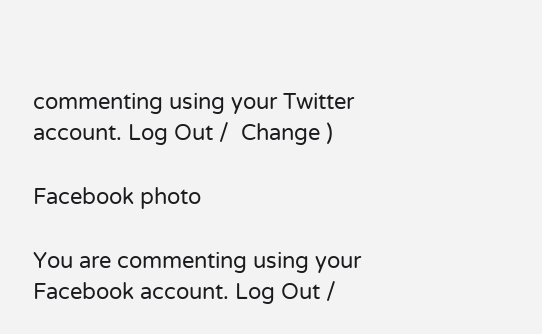commenting using your Twitter account. Log Out /  Change )

Facebook photo

You are commenting using your Facebook account. Log Out /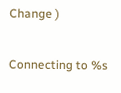Change )

Connecting to %s